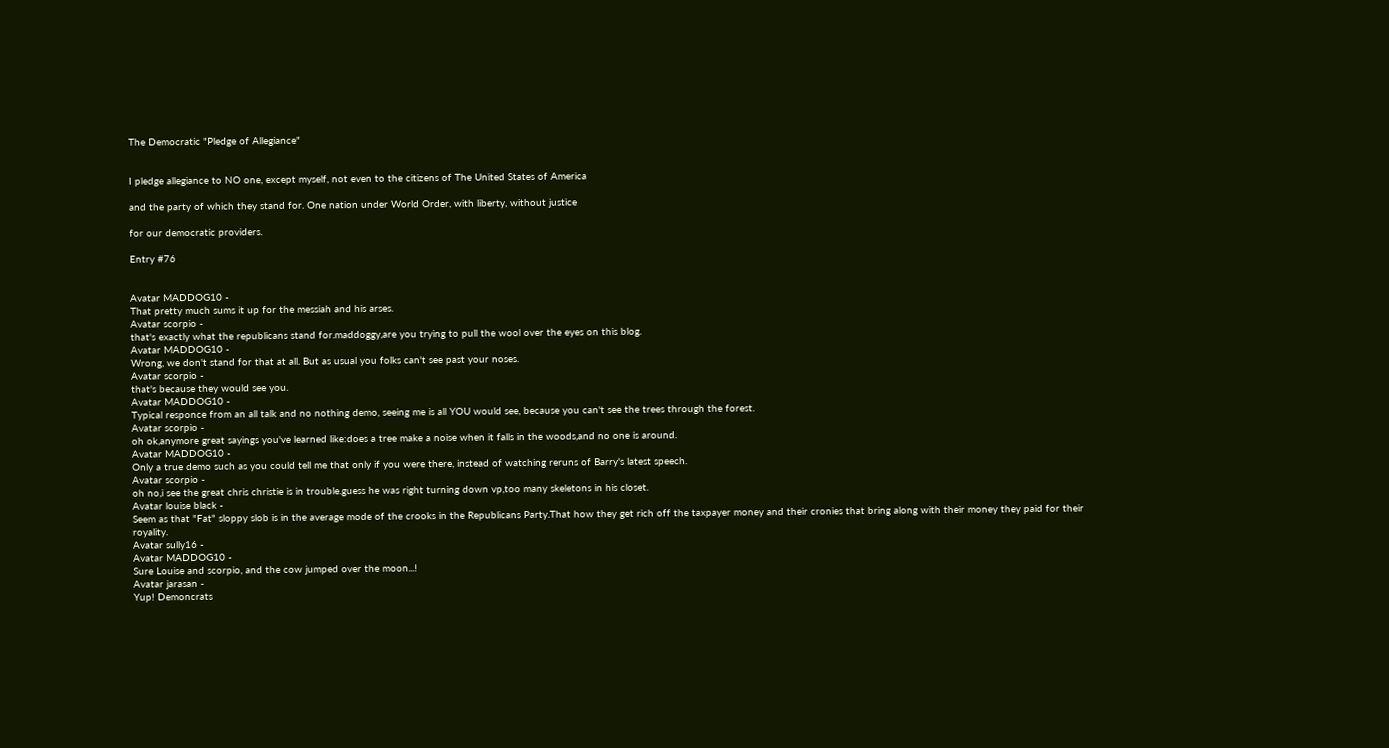The Democratic "Pledge of Allegiance"


I pledge allegiance to NO one, except myself, not even to the citizens of The United States of America

and the party of which they stand for. One nation under World Order, with liberty, without justice

for our democratic providers.

Entry #76


Avatar MADDOG10 -
That pretty much sums it up for the messiah and his arses.
Avatar scorpio -
that's exactly what the republicans stand for.maddoggy,are you trying to pull the wool over the eyes on this blog.
Avatar MADDOG10 -
Wrong, we don't stand for that at all. But as usual you folks can't see past your noses.
Avatar scorpio -
that's because they would see you.
Avatar MADDOG10 -
Typical responce from an all talk and no nothing demo, seeing me is all YOU would see, because you can't see the trees through the forest.
Avatar scorpio -
oh ok,anymore great sayings you've learned like:does a tree make a noise when it falls in the woods,and no one is around.
Avatar MADDOG10 -
Only a true demo such as you could tell me that only if you were there, instead of watching reruns of Barry's latest speech.
Avatar scorpio -
oh no,i see the great chris christie is in trouble.guess he was right turning down vp,too many skeletons in his closet.
Avatar louise black -
Seem as that "Fat" sloppy slob is in the average mode of the crooks in the Republicans Party.That how they get rich off the taxpayer money and their cronies that bring along with their money they paid for their royality.
Avatar sully16 -
Avatar MADDOG10 -
Sure Louise and scorpio, and the cow jumped over the moon...!
Avatar jarasan -
Yup! Demoncrats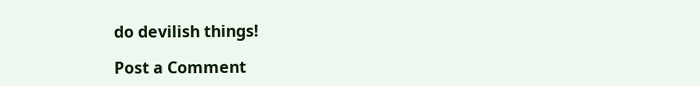do devilish things!

Post a Comment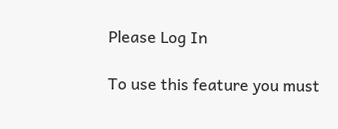Please Log In

To use this feature you must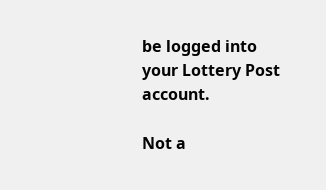be logged into your Lottery Post account.

Not a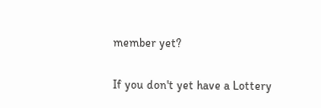member yet?

If you don't yet have a Lottery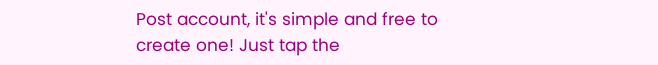Post account, it's simple and free to create one! Just tap the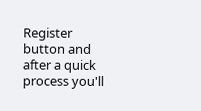Register button and after a quick process you'll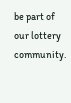be part of our lottery community.